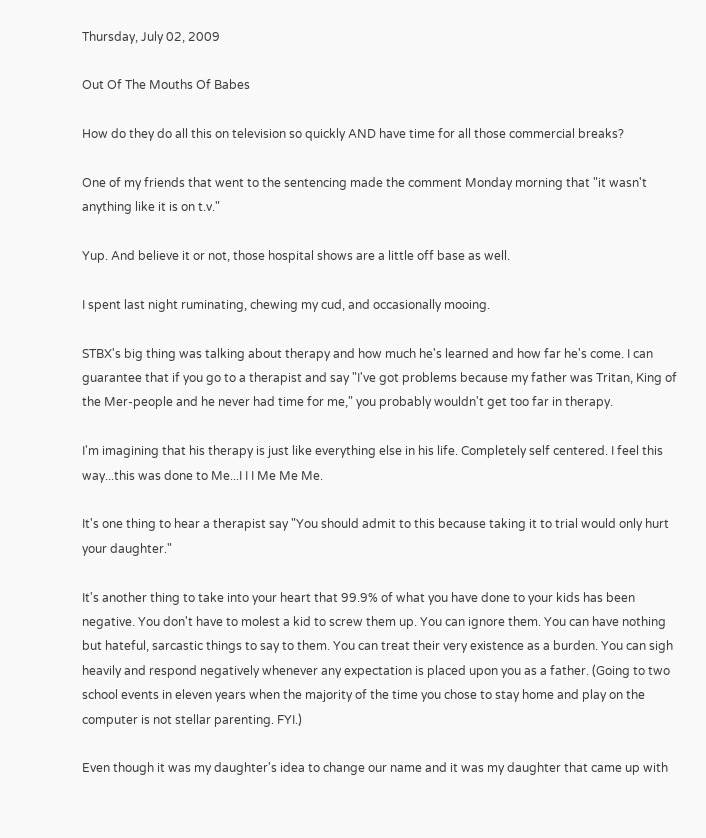Thursday, July 02, 2009

Out Of The Mouths Of Babes

How do they do all this on television so quickly AND have time for all those commercial breaks?

One of my friends that went to the sentencing made the comment Monday morning that "it wasn't anything like it is on t.v."

Yup. And believe it or not, those hospital shows are a little off base as well.

I spent last night ruminating, chewing my cud, and occasionally mooing.

STBX's big thing was talking about therapy and how much he's learned and how far he's come. I can guarantee that if you go to a therapist and say "I've got problems because my father was Tritan, King of the Mer-people and he never had time for me," you probably wouldn't get too far in therapy.

I'm imagining that his therapy is just like everything else in his life. Completely self centered. I feel this way...this was done to Me...I I I Me Me Me.

It's one thing to hear a therapist say "You should admit to this because taking it to trial would only hurt your daughter."

It's another thing to take into your heart that 99.9% of what you have done to your kids has been negative. You don't have to molest a kid to screw them up. You can ignore them. You can have nothing but hateful, sarcastic things to say to them. You can treat their very existence as a burden. You can sigh heavily and respond negatively whenever any expectation is placed upon you as a father. (Going to two school events in eleven years when the majority of the time you chose to stay home and play on the computer is not stellar parenting. FYI.)

Even though it was my daughter's idea to change our name and it was my daughter that came up with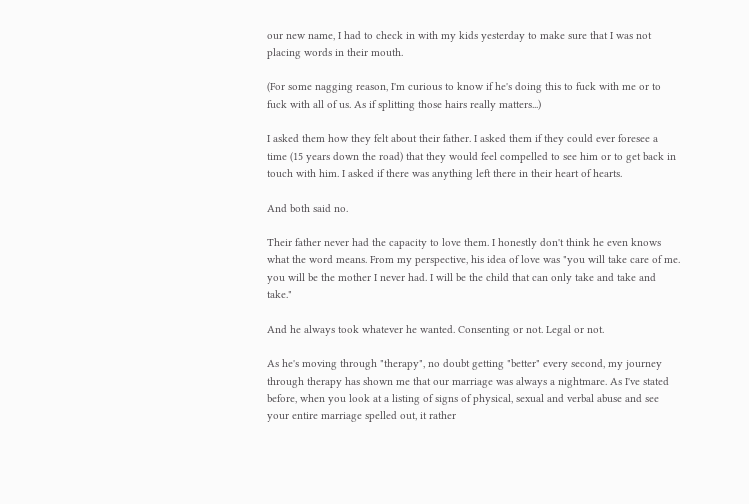our new name, I had to check in with my kids yesterday to make sure that I was not placing words in their mouth.

(For some nagging reason, I'm curious to know if he's doing this to fuck with me or to fuck with all of us. As if splitting those hairs really matters...)

I asked them how they felt about their father. I asked them if they could ever foresee a time (15 years down the road) that they would feel compelled to see him or to get back in touch with him. I asked if there was anything left there in their heart of hearts.

And both said no.

Their father never had the capacity to love them. I honestly don't think he even knows what the word means. From my perspective, his idea of love was "you will take care of me. you will be the mother I never had. I will be the child that can only take and take and take."

And he always took whatever he wanted. Consenting or not. Legal or not.

As he's moving through "therapy", no doubt getting "better" every second, my journey through therapy has shown me that our marriage was always a nightmare. As I've stated before, when you look at a listing of signs of physical, sexual and verbal abuse and see your entire marriage spelled out, it rather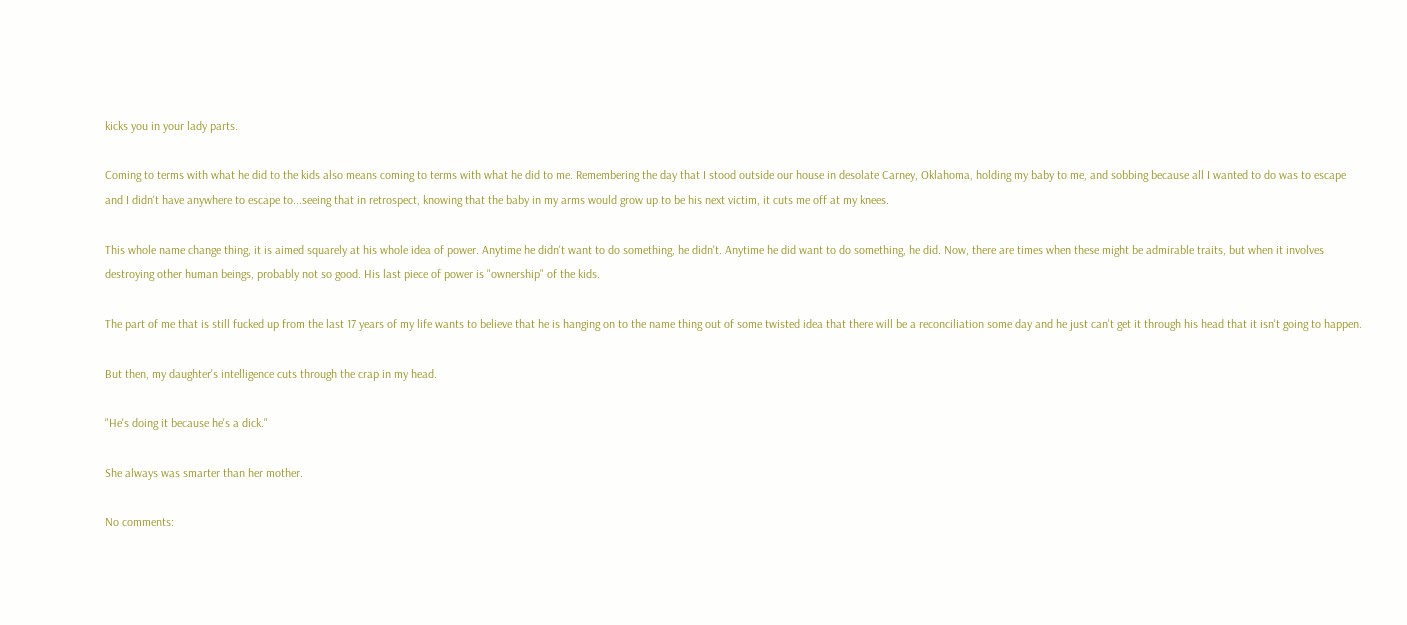kicks you in your lady parts.

Coming to terms with what he did to the kids also means coming to terms with what he did to me. Remembering the day that I stood outside our house in desolate Carney, Oklahoma, holding my baby to me, and sobbing because all I wanted to do was to escape and I didn't have anywhere to escape to...seeing that in retrospect, knowing that the baby in my arms would grow up to be his next victim, it cuts me off at my knees.

This whole name change thing, it is aimed squarely at his whole idea of power. Anytime he didn't want to do something, he didn't. Anytime he did want to do something, he did. Now, there are times when these might be admirable traits, but when it involves destroying other human beings, probably not so good. His last piece of power is "ownership" of the kids.

The part of me that is still fucked up from the last 17 years of my life wants to believe that he is hanging on to the name thing out of some twisted idea that there will be a reconciliation some day and he just can't get it through his head that it isn't going to happen.

But then, my daughter's intelligence cuts through the crap in my head.

"He's doing it because he's a dick."

She always was smarter than her mother.

No comments: